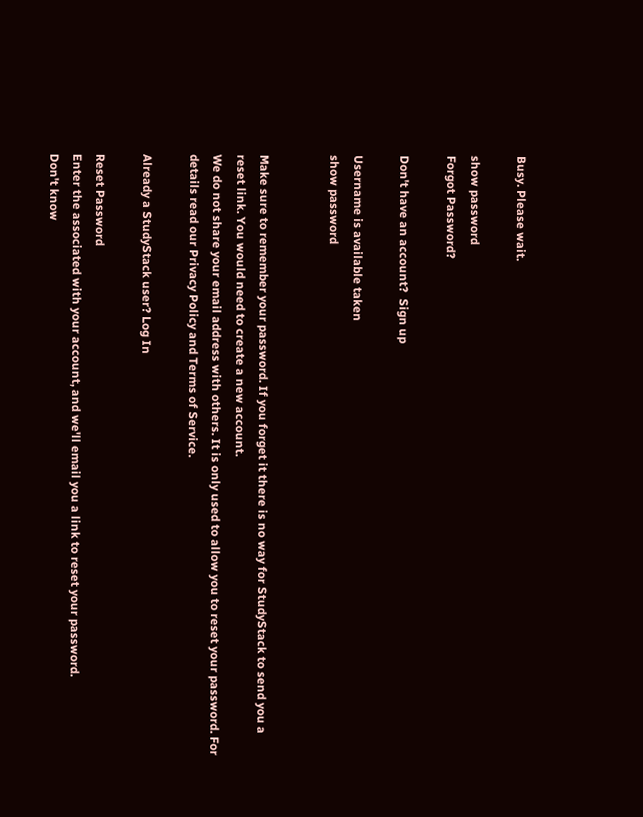Busy. Please wait.

show password
Forgot Password?

Don't have an account?  Sign up

Username is available taken
show password


Make sure to remember your password. If you forget it there is no way for StudyStack to send you a reset link. You would need to create a new account.
We do not share your email address with others. It is only used to allow you to reset your password. For details read our Privacy Policy and Terms of Service.

Already a StudyStack user? Log In

Reset Password
Enter the associated with your account, and we'll email you a link to reset your password.
Don't know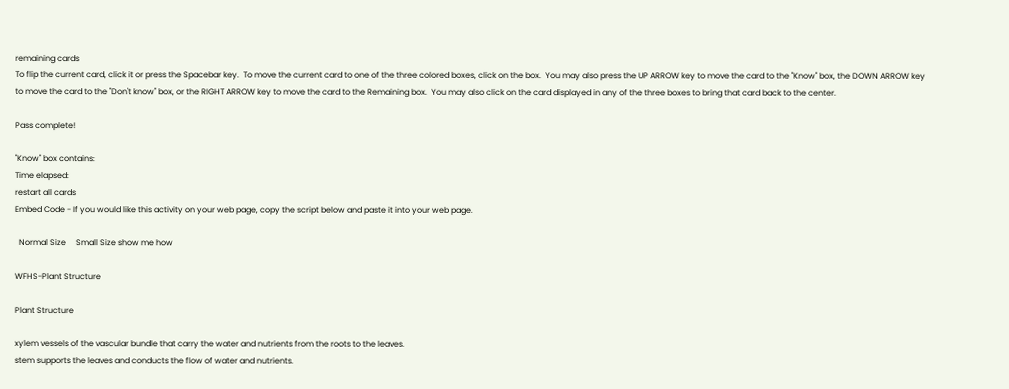remaining cards
To flip the current card, click it or press the Spacebar key.  To move the current card to one of the three colored boxes, click on the box.  You may also press the UP ARROW key to move the card to the "Know" box, the DOWN ARROW key to move the card to the "Don't know" box, or the RIGHT ARROW key to move the card to the Remaining box.  You may also click on the card displayed in any of the three boxes to bring that card back to the center.

Pass complete!

"Know" box contains:
Time elapsed:
restart all cards
Embed Code - If you would like this activity on your web page, copy the script below and paste it into your web page.

  Normal Size     Small Size show me how

WFHS-Plant Structure

Plant Structure

xylem vessels of the vascular bundle that carry the water and nutrients from the roots to the leaves.
stem supports the leaves and conducts the flow of water and nutrients.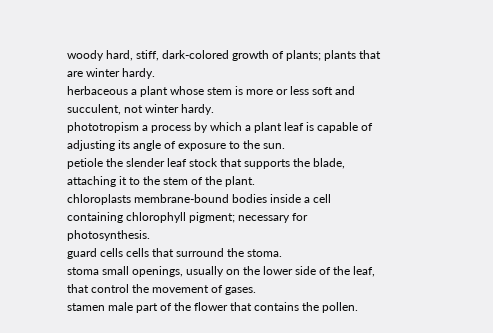woody hard, stiff, dark-colored growth of plants; plants that are winter hardy.
herbaceous a plant whose stem is more or less soft and succulent, not winter hardy.
phototropism a process by which a plant leaf is capable of adjusting its angle of exposure to the sun.
petiole the slender leaf stock that supports the blade, attaching it to the stem of the plant.
chloroplasts membrane-bound bodies inside a cell containing chlorophyll pigment; necessary for photosynthesis.
guard cells cells that surround the stoma.
stoma small openings, usually on the lower side of the leaf, that control the movement of gases.
stamen male part of the flower that contains the pollen.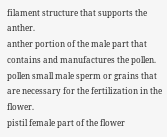filament structure that supports the anther.
anther portion of the male part that contains and manufactures the pollen.
pollen small male sperm or grains that are necessary for the fertilization in the flower.
pistil female part of the flower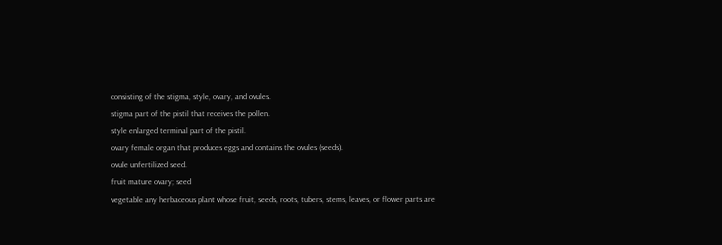consisting of the stigma, style, ovary, and ovules.
stigma part of the pistil that receives the pollen.
style enlarged terminal part of the pistil.
ovary female organ that produces eggs and contains the ovules (seeds).
ovule unfertilized seed.
fruit mature ovary; seed
vegetable any herbaceous plant whose fruit, seeds, roots, tubers, stems, leaves, or flower parts are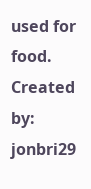used for food.
Created by: jonbri29